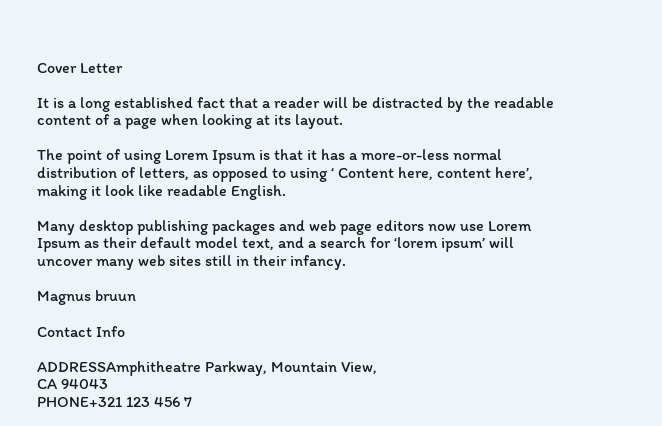Cover Letter

It is a long established fact that a reader will be distracted by the readable content of a page when looking at its layout.

The point of using Lorem Ipsum is that it has a more-or-less normal distribution of letters, as opposed to using ‘ Content here, content here’, making it look like readable English.

Many desktop publishing packages and web page editors now use Lorem Ipsum as their default model text, and a search for ‘lorem ipsum’ will uncover many web sites still in their infancy.

Magnus bruun

Contact Info

ADDRESSAmphitheatre Parkway, Mountain View,
CA 94043
PHONE+321 123 456 7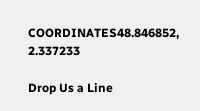COORDINATES48.846852, 2.337233

Drop Us a Line